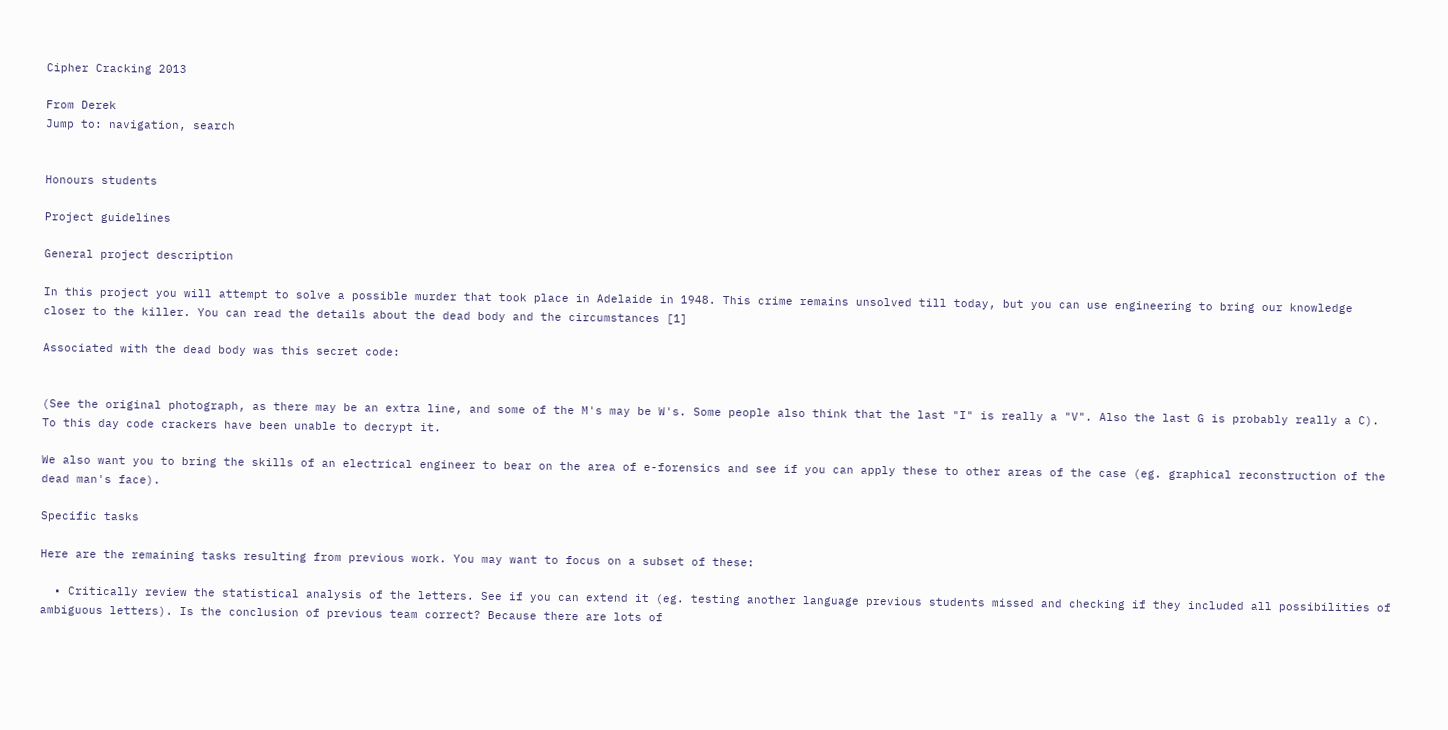Cipher Cracking 2013

From Derek
Jump to: navigation, search


Honours students

Project guidelines

General project description

In this project you will attempt to solve a possible murder that took place in Adelaide in 1948. This crime remains unsolved till today, but you can use engineering to bring our knowledge closer to the killer. You can read the details about the dead body and the circumstances [1]

Associated with the dead body was this secret code:


(See the original photograph, as there may be an extra line, and some of the M's may be W's. Some people also think that the last "I" is really a "V". Also the last G is probably really a C). To this day code crackers have been unable to decrypt it.

We also want you to bring the skills of an electrical engineer to bear on the area of e-forensics and see if you can apply these to other areas of the case (eg. graphical reconstruction of the dead man's face).

Specific tasks

Here are the remaining tasks resulting from previous work. You may want to focus on a subset of these:

  • Critically review the statistical analysis of the letters. See if you can extend it (eg. testing another language previous students missed and checking if they included all possibilities of ambiguous letters). Is the conclusion of previous team correct? Because there are lots of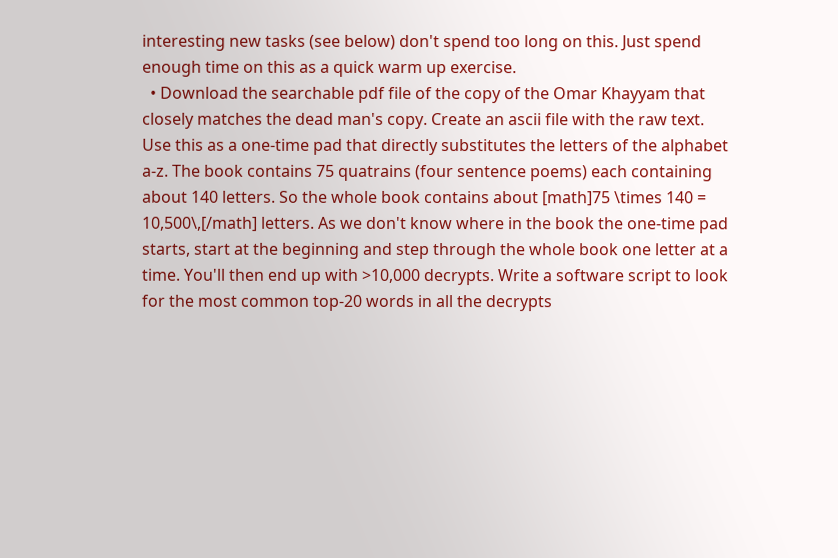interesting new tasks (see below) don't spend too long on this. Just spend enough time on this as a quick warm up exercise.
  • Download the searchable pdf file of the copy of the Omar Khayyam that closely matches the dead man's copy. Create an ascii file with the raw text. Use this as a one-time pad that directly substitutes the letters of the alphabet a-z. The book contains 75 quatrains (four sentence poems) each containing about 140 letters. So the whole book contains about [math]75 \times 140 = 10,500\,[/math] letters. As we don't know where in the book the one-time pad starts, start at the beginning and step through the whole book one letter at a time. You'll then end up with >10,000 decrypts. Write a software script to look for the most common top-20 words in all the decrypts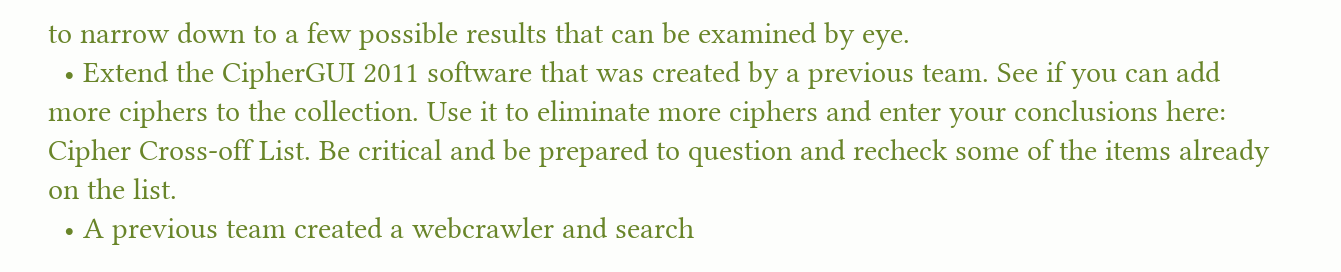to narrow down to a few possible results that can be examined by eye.
  • Extend the CipherGUI 2011 software that was created by a previous team. See if you can add more ciphers to the collection. Use it to eliminate more ciphers and enter your conclusions here: Cipher Cross-off List. Be critical and be prepared to question and recheck some of the items already on the list.
  • A previous team created a webcrawler and search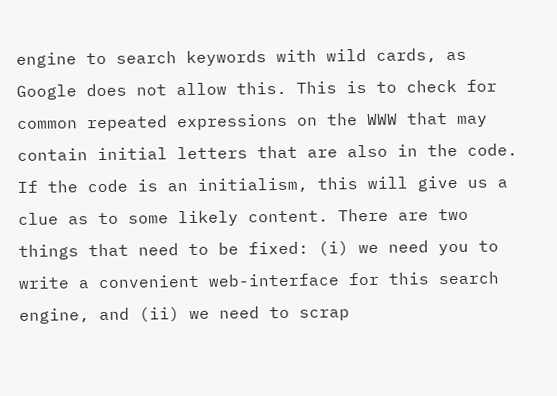engine to search keywords with wild cards, as Google does not allow this. This is to check for common repeated expressions on the WWW that may contain initial letters that are also in the code. If the code is an initialism, this will give us a clue as to some likely content. There are two things that need to be fixed: (i) we need you to write a convenient web-interface for this search engine, and (ii) we need to scrap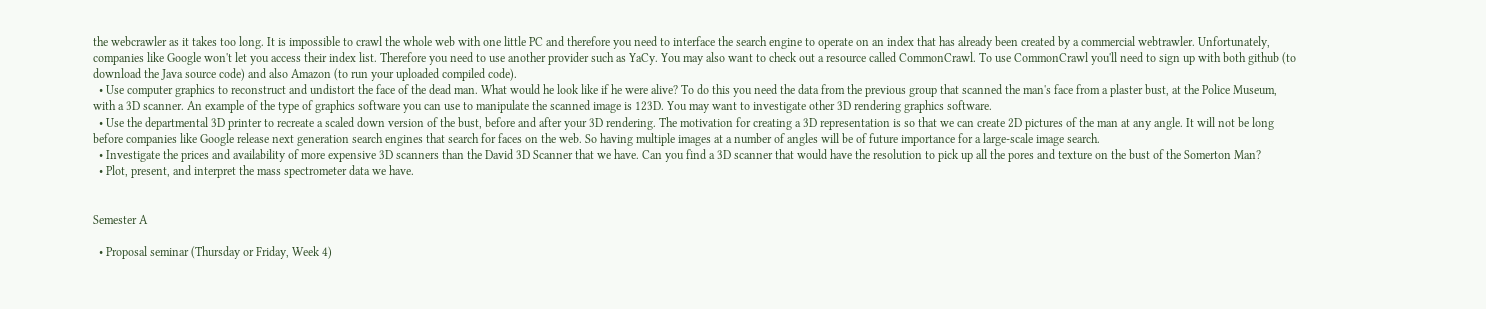the webcrawler as it takes too long. It is impossible to crawl the whole web with one little PC and therefore you need to interface the search engine to operate on an index that has already been created by a commercial webtrawler. Unfortunately, companies like Google won't let you access their index list. Therefore you need to use another provider such as YaCy. You may also want to check out a resource called CommonCrawl. To use CommonCrawl you'll need to sign up with both github (to download the Java source code) and also Amazon (to run your uploaded compiled code).
  • Use computer graphics to reconstruct and undistort the face of the dead man. What would he look like if he were alive? To do this you need the data from the previous group that scanned the man's face from a plaster bust, at the Police Museum, with a 3D scanner. An example of the type of graphics software you can use to manipulate the scanned image is 123D. You may want to investigate other 3D rendering graphics software.
  • Use the departmental 3D printer to recreate a scaled down version of the bust, before and after your 3D rendering. The motivation for creating a 3D representation is so that we can create 2D pictures of the man at any angle. It will not be long before companies like Google release next generation search engines that search for faces on the web. So having multiple images at a number of angles will be of future importance for a large-scale image search.
  • Investigate the prices and availability of more expensive 3D scanners than the David 3D Scanner that we have. Can you find a 3D scanner that would have the resolution to pick up all the pores and texture on the bust of the Somerton Man?
  • Plot, present, and interpret the mass spectrometer data we have.


Semester A

  • Proposal seminar (Thursday or Friday, Week 4)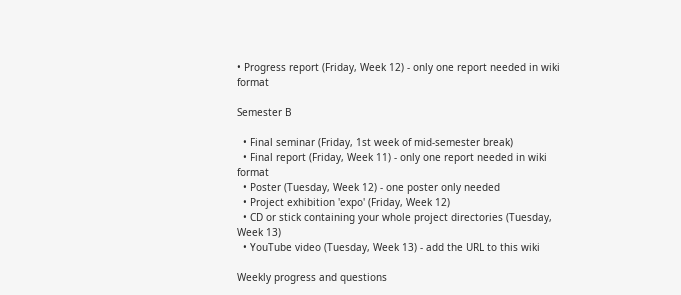• Progress report (Friday, Week 12) - only one report needed in wiki format

Semester B

  • Final seminar (Friday, 1st week of mid-semester break)
  • Final report (Friday, Week 11) - only one report needed in wiki format
  • Poster (Tuesday, Week 12) - one poster only needed
  • Project exhibition 'expo' (Friday, Week 12)
  • CD or stick containing your whole project directories (Tuesday, Week 13)
  • YouTube video (Tuesday, Week 13) - add the URL to this wiki

Weekly progress and questions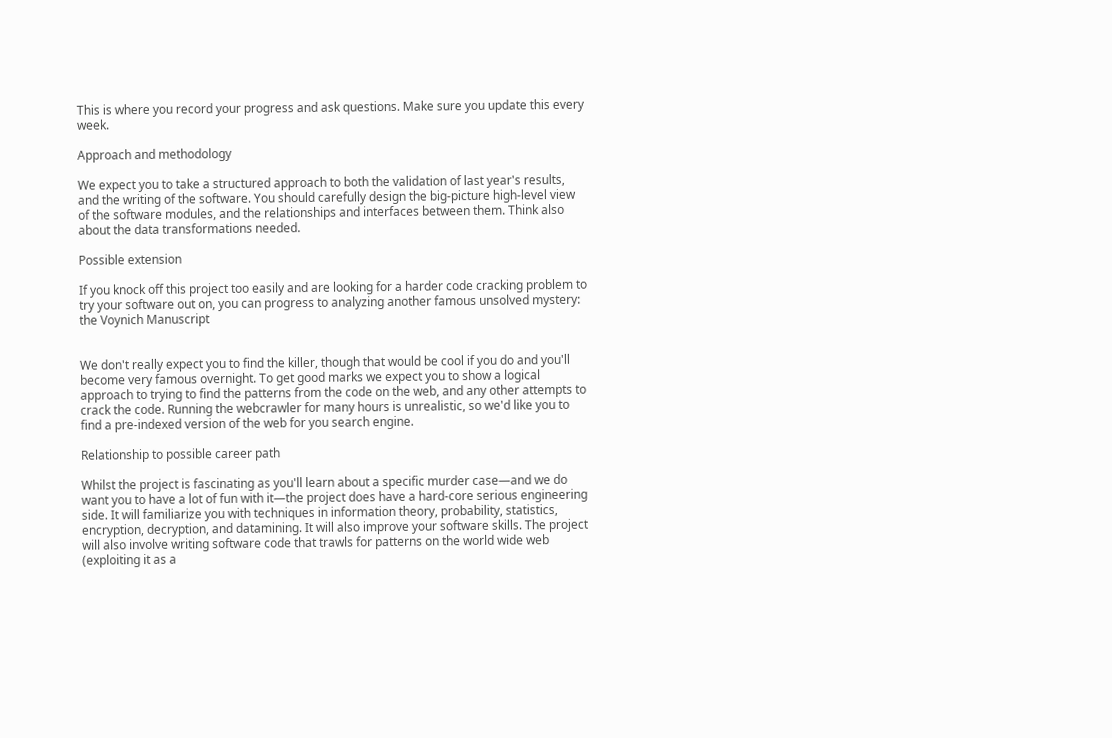This is where you record your progress and ask questions. Make sure you update this every week.

Approach and methodology

We expect you to take a structured approach to both the validation of last year's results, and the writing of the software. You should carefully design the big-picture high-level view of the software modules, and the relationships and interfaces between them. Think also about the data transformations needed.

Possible extension

If you knock off this project too easily and are looking for a harder code cracking problem to try your software out on, you can progress to analyzing another famous unsolved mystery: the Voynich Manuscript


We don't really expect you to find the killer, though that would be cool if you do and you'll become very famous overnight. To get good marks we expect you to show a logical approach to trying to find the patterns from the code on the web, and any other attempts to crack the code. Running the webcrawler for many hours is unrealistic, so we'd like you to find a pre-indexed version of the web for you search engine.

Relationship to possible career path

Whilst the project is fascinating as you'll learn about a specific murder case—and we do want you to have a lot of fun with it—the project does have a hard-core serious engineering side. It will familiarize you with techniques in information theory, probability, statistics, encryption, decryption, and datamining. It will also improve your software skills. The project will also involve writing software code that trawls for patterns on the world wide web (exploiting it as a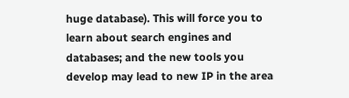huge database). This will force you to learn about search engines and databases; and the new tools you develop may lead to new IP in the area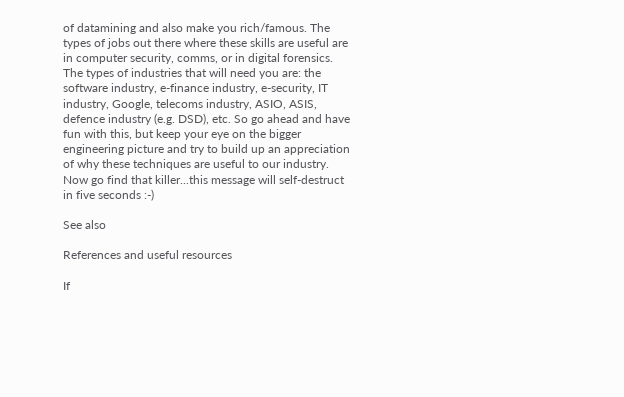of datamining and also make you rich/famous. The types of jobs out there where these skills are useful are in computer security, comms, or in digital forensics. The types of industries that will need you are: the software industry, e-finance industry, e-security, IT industry, Google, telecoms industry, ASIO, ASIS, defence industry (e.g. DSD), etc. So go ahead and have fun with this, but keep your eye on the bigger engineering picture and try to build up an appreciation of why these techniques are useful to our industry. Now go find that killer...this message will self-destruct in five seconds :-)

See also

References and useful resources

If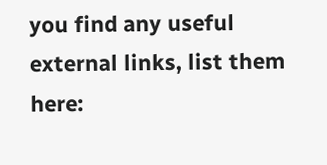you find any useful external links, list them here: